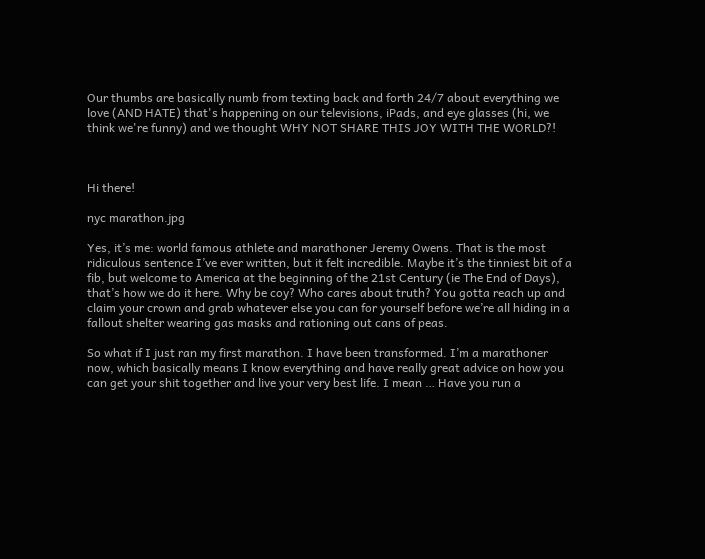Our thumbs are basically numb from texting back and forth 24/7 about everything we love (AND HATE) that's happening on our televisions, iPads, and eye glasses (hi, we think we're funny) and we thought WHY NOT SHARE THIS JOY WITH THE WORLD?!



Hi there!

nyc marathon.jpg

Yes, it’s me: world famous athlete and marathoner Jeremy Owens. That is the most ridiculous sentence I’ve ever written, but it felt incredible. Maybe it’s the tinniest bit of a fib, but welcome to America at the beginning of the 21st Century (ie The End of Days), that’s how we do it here. Why be coy? Who cares about truth? You gotta reach up and claim your crown and grab whatever else you can for yourself before we’re all hiding in a fallout shelter wearing gas masks and rationing out cans of peas.

So what if I just ran my first marathon. I have been transformed. I’m a marathoner now, which basically means I know everything and have really great advice on how you can get your shit together and live your very best life. I mean … Have you run a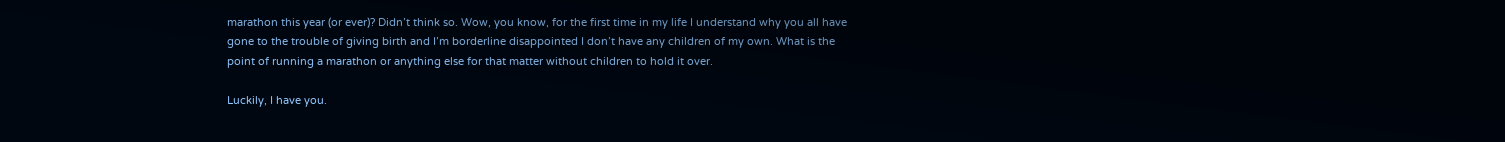marathon this year (or ever)? Didn’t think so. Wow, you know, for the first time in my life I understand why you all have gone to the trouble of giving birth and I’m borderline disappointed I don’t have any children of my own. What is the point of running a marathon or anything else for that matter without children to hold it over.

Luckily, I have you.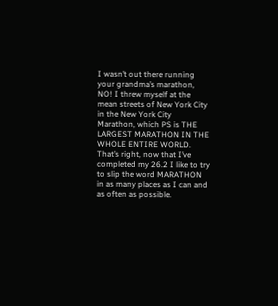I wasn’t out there running your grandma’s marathon, NO! I threw myself at the mean streets of New York City in the New York City Marathon, which PS is THE LARGEST MARATHON IN THE WHOLE ENTIRE WORLD. That’s right, now that I’ve completed my 26.2 I like to try to slip the word MARATHON in as many places as I can and as often as possible.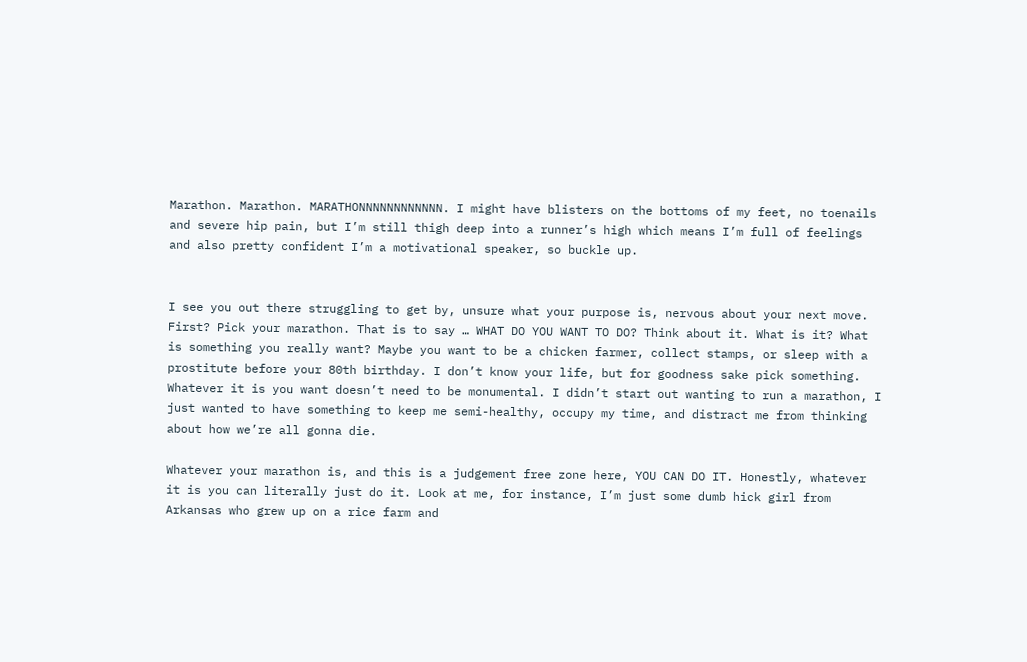Marathon. Marathon. MARATHONNNNNNNNNNNN. I might have blisters on the bottoms of my feet, no toenails and severe hip pain, but I’m still thigh deep into a runner’s high which means I’m full of feelings and also pretty confident I’m a motivational speaker, so buckle up.


I see you out there struggling to get by, unsure what your purpose is, nervous about your next move. First? Pick your marathon. That is to say … WHAT DO YOU WANT TO DO? Think about it. What is it? What is something you really want? Maybe you want to be a chicken farmer, collect stamps, or sleep with a prostitute before your 80th birthday. I don’t know your life, but for goodness sake pick something. Whatever it is you want doesn’t need to be monumental. I didn’t start out wanting to run a marathon, I just wanted to have something to keep me semi-healthy, occupy my time, and distract me from thinking about how we’re all gonna die.

Whatever your marathon is, and this is a judgement free zone here, YOU CAN DO IT. Honestly, whatever it is you can literally just do it. Look at me, for instance, I’m just some dumb hick girl from Arkansas who grew up on a rice farm and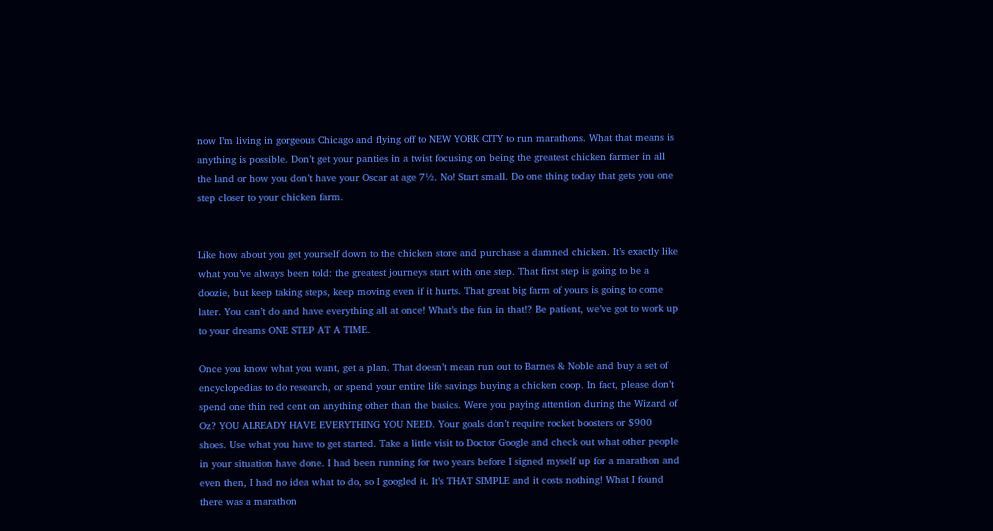now I’m living in gorgeous Chicago and flying off to NEW YORK CITY to run marathons. What that means is anything is possible. Don’t get your panties in a twist focusing on being the greatest chicken farmer in all the land or how you don’t have your Oscar at age 7½. No! Start small. Do one thing today that gets you one step closer to your chicken farm.


Like how about you get yourself down to the chicken store and purchase a damned chicken. It’s exactly like what you’ve always been told: the greatest journeys start with one step. That first step is going to be a doozie, but keep taking steps, keep moving even if it hurts. That great big farm of yours is going to come later. You can’t do and have everything all at once! What’s the fun in that!? Be patient, we’ve got to work up to your dreams ONE STEP AT A TIME.

Once you know what you want, get a plan. That doesn’t mean run out to Barnes & Noble and buy a set of encyclopedias to do research, or spend your entire life savings buying a chicken coop. In fact, please don’t spend one thin red cent on anything other than the basics. Were you paying attention during the Wizard of Oz? YOU ALREADY HAVE EVERYTHING YOU NEED. Your goals don’t require rocket boosters or $900 shoes. Use what you have to get started. Take a little visit to Doctor Google and check out what other people in your situation have done. I had been running for two years before I signed myself up for a marathon and even then, I had no idea what to do, so I googled it. It’s THAT SIMPLE and it costs nothing! What I found there was a marathon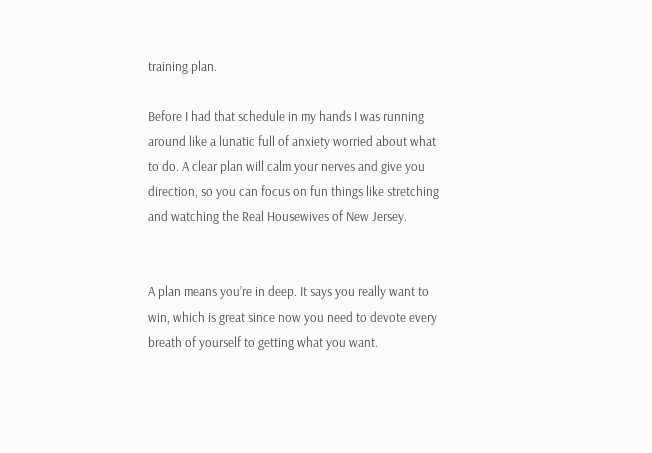training plan.

Before I had that schedule in my hands I was running around like a lunatic full of anxiety worried about what to do. A clear plan will calm your nerves and give you direction, so you can focus on fun things like stretching and watching the Real Housewives of New Jersey.


A plan means you’re in deep. It says you really want to win, which is great since now you need to devote every breath of yourself to getting what you want.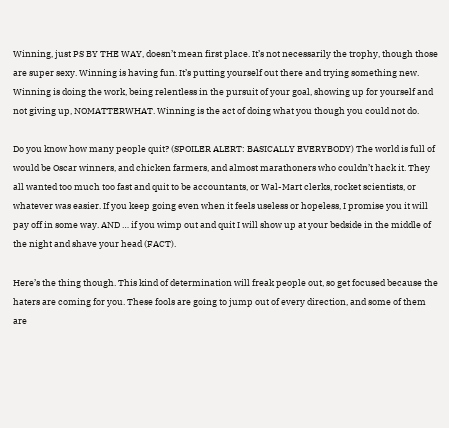Winning, just PS BY THE WAY, doesn’t mean first place. It’s not necessarily the trophy, though those are super sexy. Winning is having fun. It’s putting yourself out there and trying something new. Winning is doing the work, being relentless in the pursuit of your goal, showing up for yourself and not giving up, NOMATTERWHAT. Winning is the act of doing what you though you could not do.

Do you know how many people quit? (SPOILER ALERT: BASICALLY EVERYBODY) The world is full of would be Oscar winners, and chicken farmers, and almost marathoners who couldn’t hack it. They all wanted too much too fast and quit to be accountants, or Wal-Mart clerks, rocket scientists, or whatever was easier. If you keep going even when it feels useless or hopeless, I promise you it will pay off in some way. AND … if you wimp out and quit I will show up at your bedside in the middle of the night and shave your head (FACT).

Here’s the thing though. This kind of determination will freak people out, so get focused because the haters are coming for you. These fools are going to jump out of every direction, and some of them are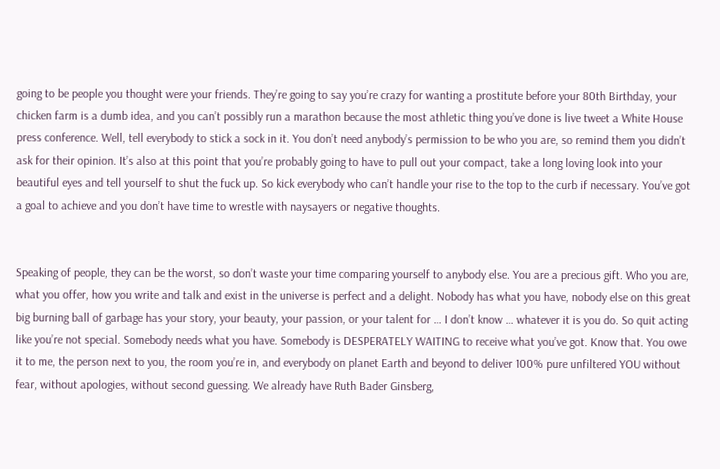going to be people you thought were your friends. They’re going to say you’re crazy for wanting a prostitute before your 80th Birthday, your chicken farm is a dumb idea, and you can’t possibly run a marathon because the most athletic thing you’ve done is live tweet a White House press conference. Well, tell everybody to stick a sock in it. You don’t need anybody’s permission to be who you are, so remind them you didn’t ask for their opinion. It’s also at this point that you’re probably going to have to pull out your compact, take a long loving look into your beautiful eyes and tell yourself to shut the fuck up. So kick everybody who can’t handle your rise to the top to the curb if necessary. You’ve got a goal to achieve and you don’t have time to wrestle with naysayers or negative thoughts.


Speaking of people, they can be the worst, so don’t waste your time comparing yourself to anybody else. You are a precious gift. Who you are, what you offer, how you write and talk and exist in the universe is perfect and a delight. Nobody has what you have, nobody else on this great big burning ball of garbage has your story, your beauty, your passion, or your talent for … I don’t know … whatever it is you do. So quit acting like you’re not special. Somebody needs what you have. Somebody is DESPERATELY WAITING to receive what you’ve got. Know that. You owe it to me, the person next to you, the room you’re in, and everybody on planet Earth and beyond to deliver 100% pure unfiltered YOU without fear, without apologies, without second guessing. We already have Ruth Bader Ginsberg,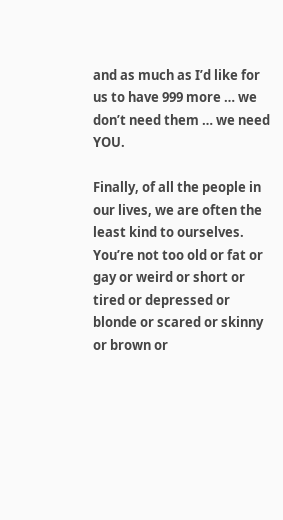and as much as I’d like for us to have 999 more … we don’t need them … we need YOU.

Finally, of all the people in our lives, we are often the least kind to ourselves. You’re not too old or fat or gay or weird or short or tired or depressed or blonde or scared or skinny or brown or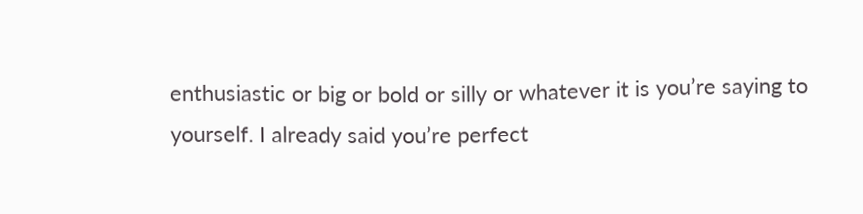enthusiastic or big or bold or silly or whatever it is you’re saying to yourself. I already said you’re perfect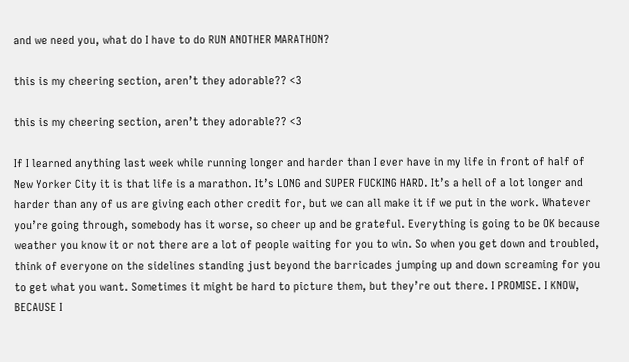and we need you, what do I have to do RUN ANOTHER MARATHON?

this is my cheering section, aren’t they adorable?? <3

this is my cheering section, aren’t they adorable?? <3

If I learned anything last week while running longer and harder than I ever have in my life in front of half of New Yorker City it is that life is a marathon. It’s LONG and SUPER FUCKING HARD. It’s a hell of a lot longer and harder than any of us are giving each other credit for, but we can all make it if we put in the work. Whatever you’re going through, somebody has it worse, so cheer up and be grateful. Everything is going to be OK because weather you know it or not there are a lot of people waiting for you to win. So when you get down and troubled, think of everyone on the sidelines standing just beyond the barricades jumping up and down screaming for you to get what you want. Sometimes it might be hard to picture them, but they’re out there. I PROMISE. I KNOW, BECAUSE I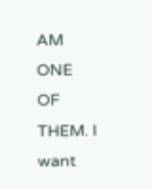AM ONE OF THEM. I want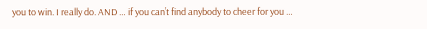you to win. I really do. AND … if you can’t find anybody to cheer for you …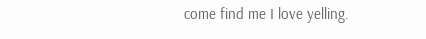come find me I love yelling.